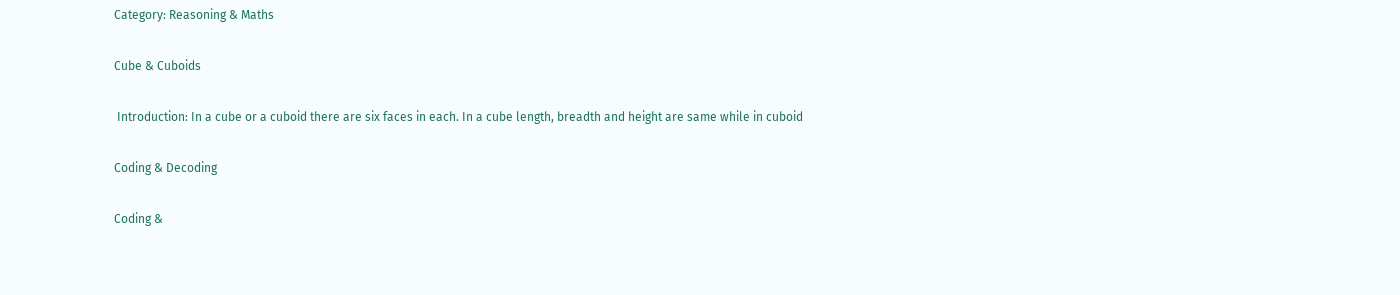Category: Reasoning & Maths

Cube & Cuboids

 Introduction: In a cube or a cuboid there are six faces in each. In a cube length, breadth and height are same while in cuboid

Coding & Decoding

Coding &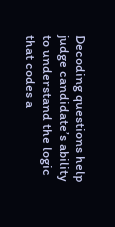Decoding questions help judge candidate’s ability to understand the logic that codes a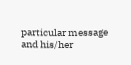particular message and his/her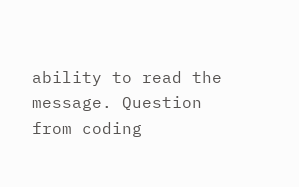ability to read the message. Question from coding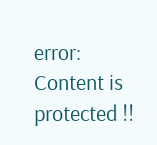error: Content is protected !!